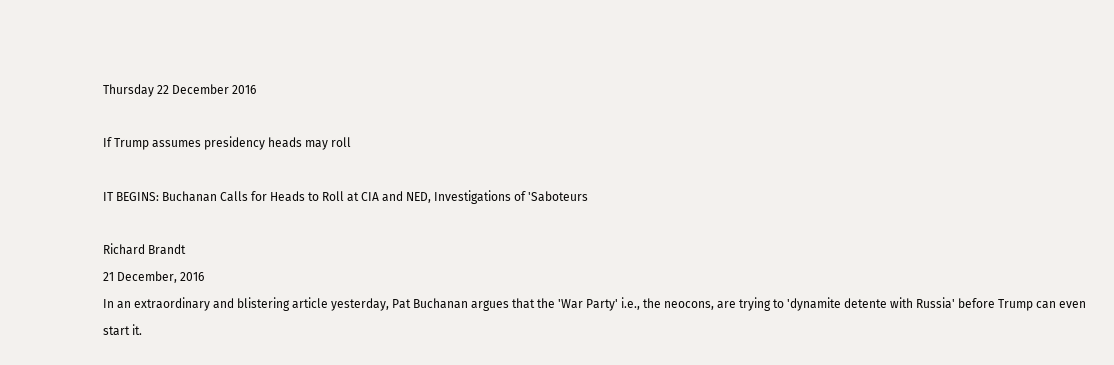Thursday 22 December 2016

If Trump assumes presidency heads may roll

IT BEGINS: Buchanan Calls for Heads to Roll at CIA and NED, Investigations of 'Saboteurs

Richard Brandt
21 December, 2016
In an extraordinary and blistering article yesterday, Pat Buchanan argues that the 'War Party' i.e., the neocons, are trying to 'dynamite detente with Russia' before Trump can even start it.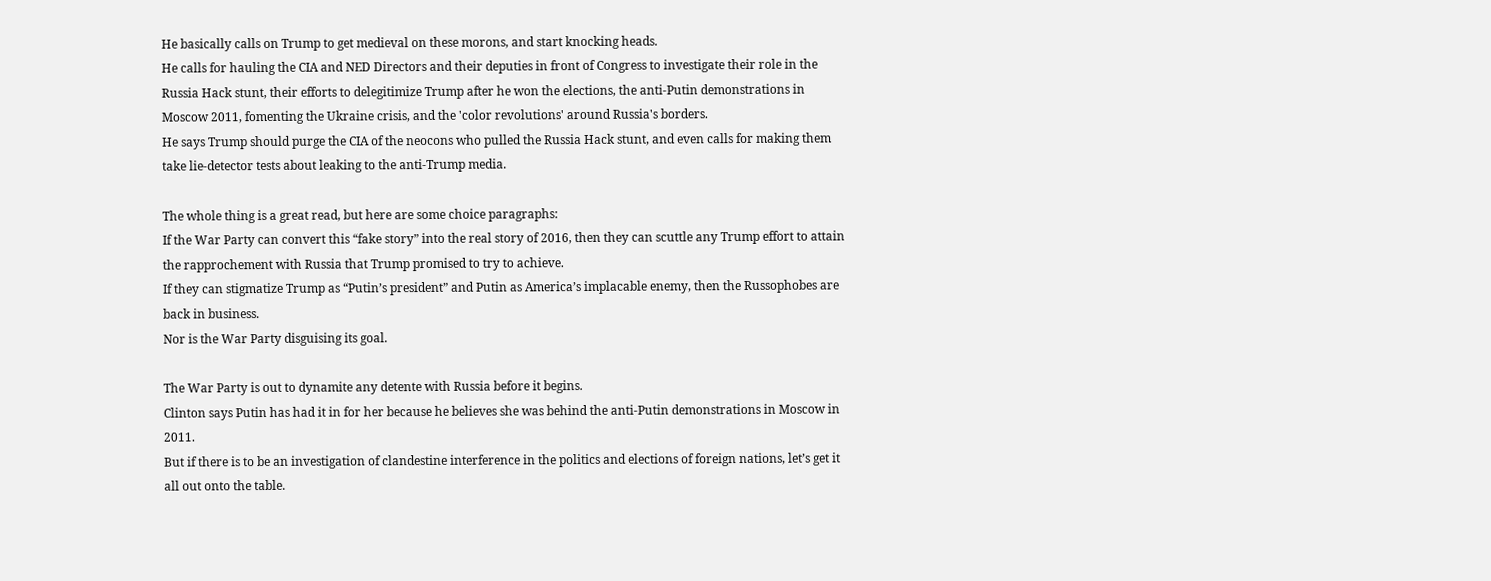He basically calls on Trump to get medieval on these morons, and start knocking heads.
He calls for hauling the CIA and NED Directors and their deputies in front of Congress to investigate their role in the Russia Hack stunt, their efforts to delegitimize Trump after he won the elections, the anti-Putin demonstrations in Moscow 2011, fomenting the Ukraine crisis, and the 'color revolutions' around Russia's borders.
He says Trump should purge the CIA of the neocons who pulled the Russia Hack stunt, and even calls for making them take lie-detector tests about leaking to the anti-Trump media.

The whole thing is a great read, but here are some choice paragraphs:
If the War Party can convert this “fake story” into the real story of 2016, then they can scuttle any Trump effort to attain the rapprochement with Russia that Trump promised to try to achieve.
If they can stigmatize Trump as “Putin’s president” and Putin as America’s implacable enemy, then the Russophobes are back in business.
Nor is the War Party disguising its goal.

The War Party is out to dynamite any detente with Russia before it begins.
Clinton says Putin has had it in for her because he believes she was behind the anti-Putin demonstrations in Moscow in 2011.
But if there is to be an investigation of clandestine interference in the politics and elections of foreign nations, let’s get it all out onto the table.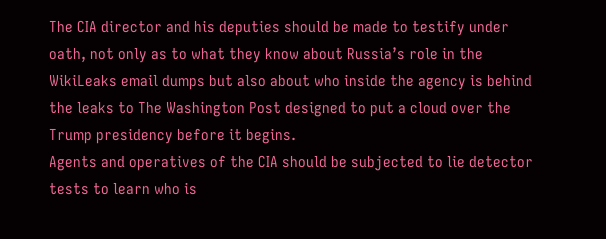The CIA director and his deputies should be made to testify under oath, not only as to what they know about Russia’s role in the WikiLeaks email dumps but also about who inside the agency is behind the leaks to The Washington Post designed to put a cloud over the Trump presidency before it begins.
Agents and operatives of the CIA should be subjected to lie detector tests to learn who is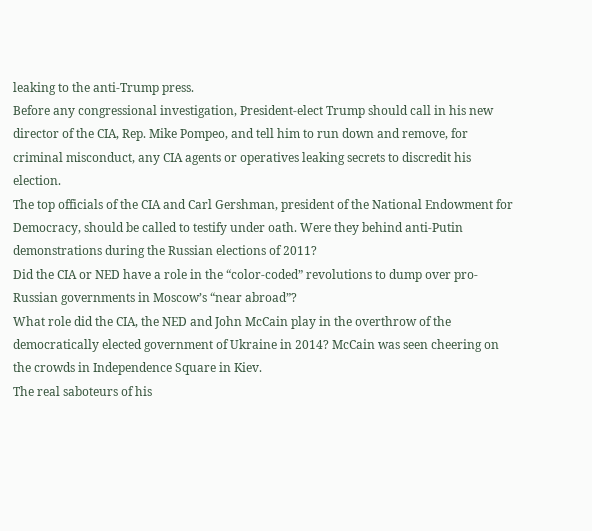leaking to the anti-Trump press.
Before any congressional investigation, President-elect Trump should call in his new director of the CIA, Rep. Mike Pompeo, and tell him to run down and remove, for criminal misconduct, any CIA agents or operatives leaking secrets to discredit his election.
The top officials of the CIA and Carl Gershman, president of the National Endowment for Democracy, should be called to testify under oath. Were they behind anti-Putin demonstrations during the Russian elections of 2011?
Did the CIA or NED have a role in the “color-coded” revolutions to dump over pro-Russian governments in Moscow’s “near abroad”?
What role did the CIA, the NED and John McCain play in the overthrow of the democratically elected government of Ukraine in 2014? McCain was seen cheering on the crowds in Independence Square in Kiev.
The real saboteurs of his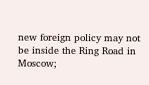new foreign policy may not be inside the Ring Road in Moscow;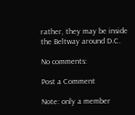rather, they may be inside the Beltway around D.C.

No comments:

Post a Comment

Note: only a member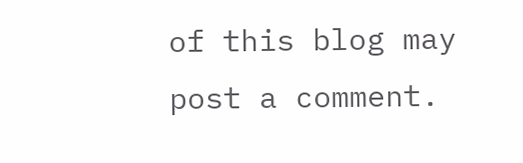of this blog may post a comment.